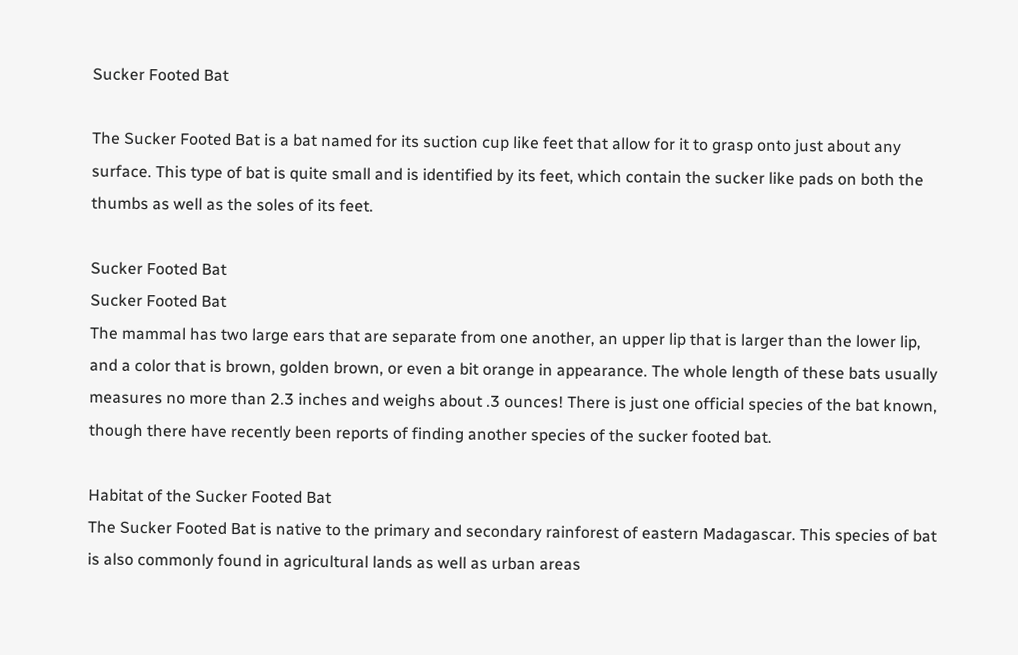Sucker Footed Bat

The Sucker Footed Bat is a bat named for its suction cup like feet that allow for it to grasp onto just about any surface. This type of bat is quite small and is identified by its feet, which contain the sucker like pads on both the thumbs as well as the soles of its feet.

Sucker Footed Bat
Sucker Footed Bat
The mammal has two large ears that are separate from one another, an upper lip that is larger than the lower lip, and a color that is brown, golden brown, or even a bit orange in appearance. The whole length of these bats usually measures no more than 2.3 inches and weighs about .3 ounces! There is just one official species of the bat known, though there have recently been reports of finding another species of the sucker footed bat.

Habitat of the Sucker Footed Bat
The Sucker Footed Bat is native to the primary and secondary rainforest of eastern Madagascar. This species of bat is also commonly found in agricultural lands as well as urban areas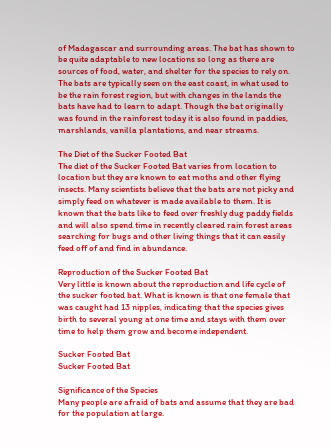of Madagascar and surrounding areas. The bat has shown to be quite adaptable to new locations so long as there are sources of food, water, and shelter for the species to rely on. The bats are typically seen on the east coast, in what used to be the rain forest region, but with changes in the lands the bats have had to learn to adapt. Though the bat originally was found in the rainforest today it is also found in paddies, marshlands, vanilla plantations, and near streams.

The Diet of the Sucker Footed Bat
The diet of the Sucker Footed Bat varies from location to location but they are known to eat moths and other flying insects. Many scientists believe that the bats are not picky and simply feed on whatever is made available to them. It is known that the bats like to feed over freshly dug paddy fields and will also spend time in recently cleared rain forest areas searching for bugs and other living things that it can easily feed off of and find in abundance.

Reproduction of the Sucker Footed Bat
Very little is known about the reproduction and life cycle of the sucker footed bat. What is known is that one female that was caught had 13 nipples, indicating that the species gives birth to several young at one time and stays with them over time to help them grow and become independent.

Sucker Footed Bat
Sucker Footed Bat

Significance of the Species
Many people are afraid of bats and assume that they are bad for the population at large.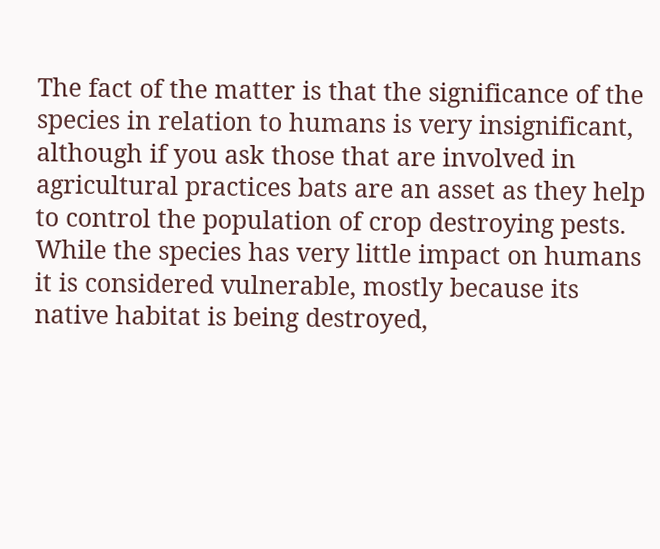The fact of the matter is that the significance of the species in relation to humans is very insignificant, although if you ask those that are involved in agricultural practices bats are an asset as they help to control the population of crop destroying pests. While the species has very little impact on humans it is considered vulnerable, mostly because its native habitat is being destroyed,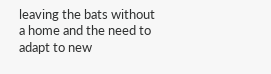leaving the bats without a home and the need to adapt to new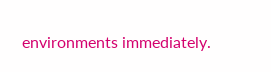environments immediately.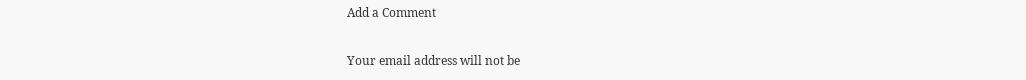Add a Comment

Your email address will not be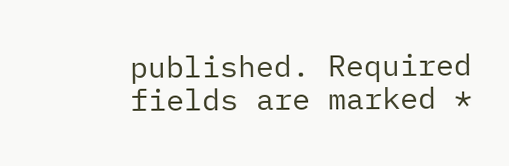published. Required fields are marked *